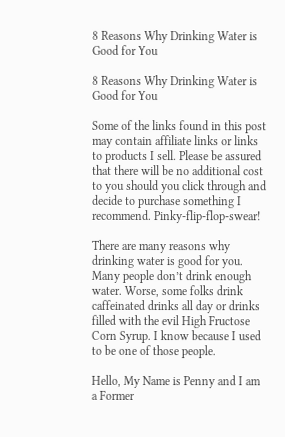8 Reasons Why Drinking Water is Good for You

8 Reasons Why Drinking Water is Good for You

Some of the links found in this post may contain affiliate links or links to products I sell. Please be assured that there will be no additional cost to you should you click through and decide to purchase something I recommend. Pinky-flip-flop-swear!

There are many reasons why drinking water is good for you. Many people don’t drink enough water. Worse, some folks drink caffeinated drinks all day or drinks filled with the evil High Fructose Corn Syrup. I know because I used to be one of those people.

Hello, My Name is Penny and I am a Former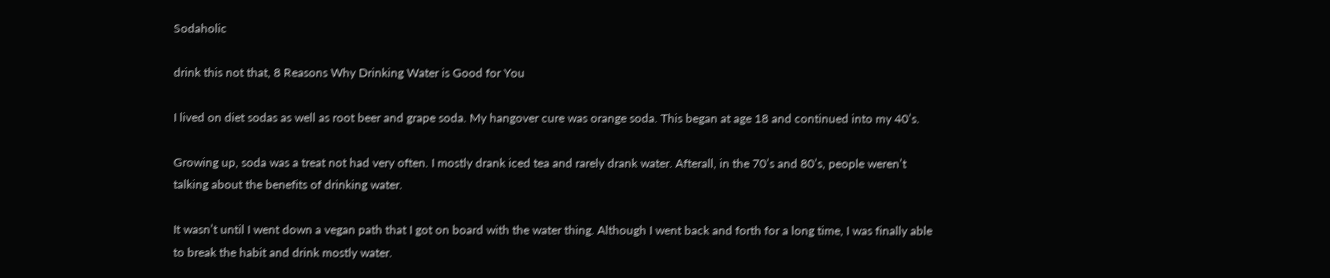Sodaholic

drink this not that, 8 Reasons Why Drinking Water is Good for You

I lived on diet sodas as well as root beer and grape soda. My hangover cure was orange soda. This began at age 18 and continued into my 40’s.

Growing up, soda was a treat not had very often. I mostly drank iced tea and rarely drank water. Afterall, in the 70’s and 80’s, people weren’t talking about the benefits of drinking water.

It wasn’t until I went down a vegan path that I got on board with the water thing. Although I went back and forth for a long time, I was finally able to break the habit and drink mostly water.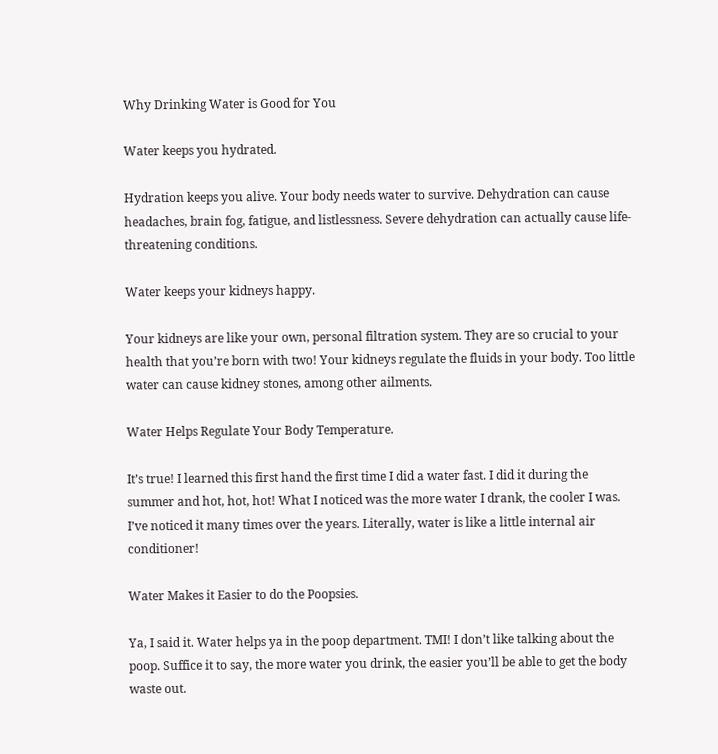Why Drinking Water is Good for You

Water keeps you hydrated.

Hydration keeps you alive. Your body needs water to survive. Dehydration can cause headaches, brain fog, fatigue, and listlessness. Severe dehydration can actually cause life-threatening conditions.

Water keeps your kidneys happy.

Your kidneys are like your own, personal filtration system. They are so crucial to your health that you’re born with two! Your kidneys regulate the fluids in your body. Too little water can cause kidney stones, among other ailments.

Water Helps Regulate Your Body Temperature.

It’s true! I learned this first hand the first time I did a water fast. I did it during the summer and hot, hot, hot! What I noticed was the more water I drank, the cooler I was. I’ve noticed it many times over the years. Literally, water is like a little internal air conditioner!

Water Makes it Easier to do the Poopsies.

Ya, I said it. Water helps ya in the poop department. TMI! I don’t like talking about the poop. Suffice it to say, the more water you drink, the easier you’ll be able to get the body waste out.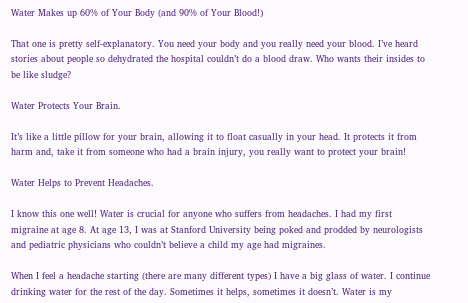Water Makes up 60% of Your Body (and 90% of Your Blood!)

That one is pretty self-explanatory. You need your body and you really need your blood. I’ve heard stories about people so dehydrated the hospital couldn’t do a blood draw. Who wants their insides to be like sludge?

Water Protects Your Brain.

It’s like a little pillow for your brain, allowing it to float casually in your head. It protects it from harm and, take it from someone who had a brain injury, you really want to protect your brain!

Water Helps to Prevent Headaches.

I know this one well! Water is crucial for anyone who suffers from headaches. I had my first migraine at age 8. At age 13, I was at Stanford University being poked and prodded by neurologists and pediatric physicians who couldn’t believe a child my age had migraines.

When I feel a headache starting (there are many different types) I have a big glass of water. I continue drinking water for the rest of the day. Sometimes it helps, sometimes it doesn’t. Water is my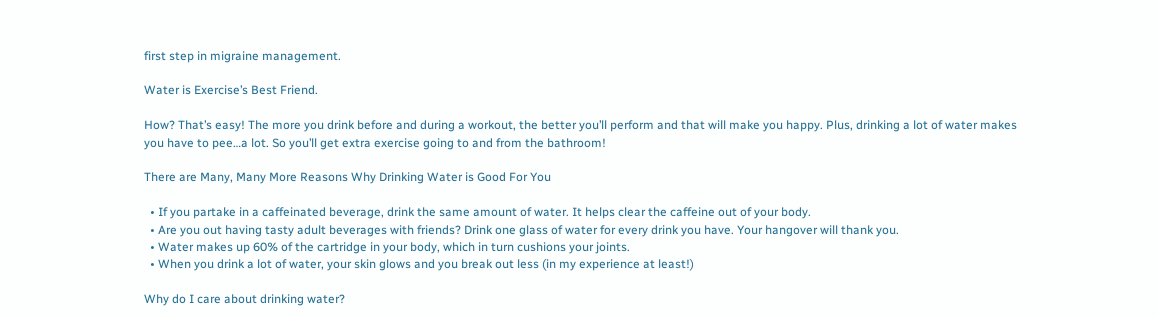first step in migraine management.

Water is Exercise’s Best Friend.

How? That’s easy! The more you drink before and during a workout, the better you’ll perform and that will make you happy. Plus, drinking a lot of water makes you have to pee…a lot. So you’ll get extra exercise going to and from the bathroom!

There are Many, Many More Reasons Why Drinking Water is Good For You

  • If you partake in a caffeinated beverage, drink the same amount of water. It helps clear the caffeine out of your body.
  • Are you out having tasty adult beverages with friends? Drink one glass of water for every drink you have. Your hangover will thank you.
  • Water makes up 60% of the cartridge in your body, which in turn cushions your joints.
  • When you drink a lot of water, your skin glows and you break out less (in my experience at least!)

Why do I care about drinking water?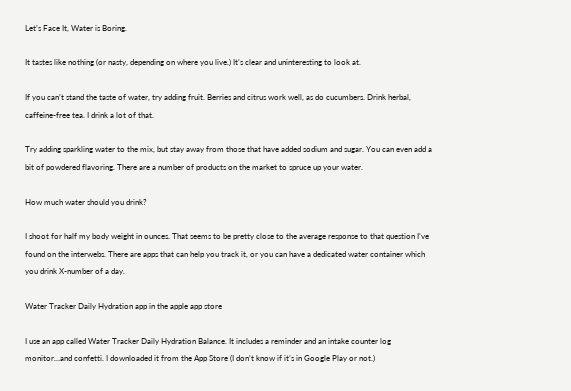Let’s Face It, Water is Boring.

It tastes like nothing (or nasty, depending on where you live.) It’s clear and uninteresting to look at.

If you can’t stand the taste of water, try adding fruit. Berries and citrus work well, as do cucumbers. Drink herbal, caffeine-free tea. I drink a lot of that.

Try adding sparkling water to the mix, but stay away from those that have added sodium and sugar. You can even add a bit of powdered flavoring. There are a number of products on the market to spruce up your water.

How much water should you drink?

I shoot for half my body weight in ounces. That seems to be pretty close to the average response to that question I’ve found on the interwebs. There are apps that can help you track it, or you can have a dedicated water container which you drink X-number of a day.

Water Tracker Daily Hydration app in the apple app store

I use an app called Water Tracker Daily Hydration Balance. It includes a reminder and an intake counter log monitor…and confetti. I downloaded it from the App Store (I don’t know if it’s in Google Play or not.)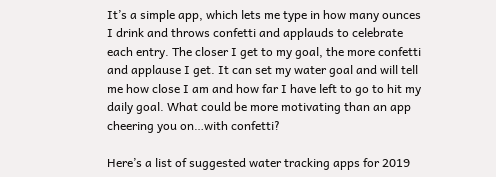It’s a simple app, which lets me type in how many ounces I drink and throws confetti and applauds to celebrate each entry. The closer I get to my goal, the more confetti and applause I get. It can set my water goal and will tell me how close I am and how far I have left to go to hit my daily goal. What could be more motivating than an app cheering you on…with confetti?

Here’s a list of suggested water tracking apps for 2019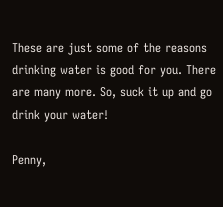These are just some of the reasons drinking water is good for you. There are many more. So, suck it up and go drink your water!

Penny,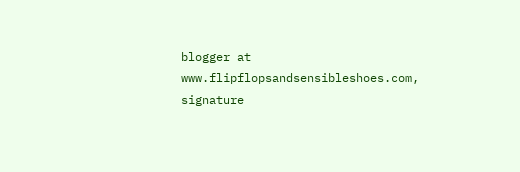blogger at www.flipflopsandsensibleshoes.com, signature